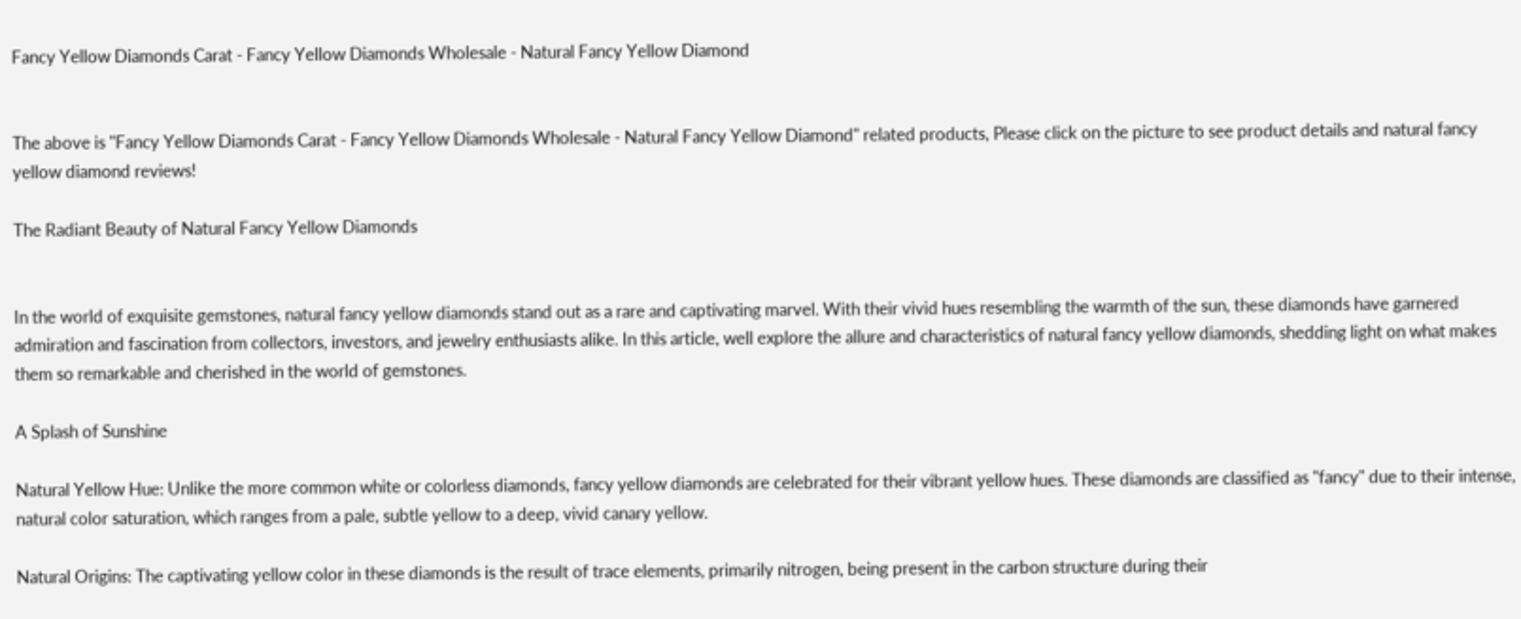Fancy Yellow Diamonds Carat - Fancy Yellow Diamonds Wholesale - Natural Fancy Yellow Diamond


The above is "Fancy Yellow Diamonds Carat - Fancy Yellow Diamonds Wholesale - Natural Fancy Yellow Diamond" related products, Please click on the picture to see product details and natural fancy yellow diamond reviews!

The Radiant Beauty of Natural Fancy Yellow Diamonds


In the world of exquisite gemstones, natural fancy yellow diamonds stand out as a rare and captivating marvel. With their vivid hues resembling the warmth of the sun, these diamonds have garnered admiration and fascination from collectors, investors, and jewelry enthusiasts alike. In this article, well explore the allure and characteristics of natural fancy yellow diamonds, shedding light on what makes them so remarkable and cherished in the world of gemstones.

A Splash of Sunshine

Natural Yellow Hue: Unlike the more common white or colorless diamonds, fancy yellow diamonds are celebrated for their vibrant yellow hues. These diamonds are classified as "fancy" due to their intense, natural color saturation, which ranges from a pale, subtle yellow to a deep, vivid canary yellow.

Natural Origins: The captivating yellow color in these diamonds is the result of trace elements, primarily nitrogen, being present in the carbon structure during their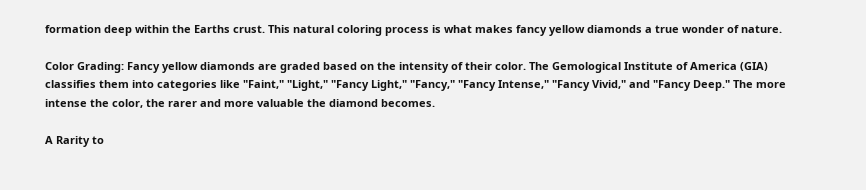formation deep within the Earths crust. This natural coloring process is what makes fancy yellow diamonds a true wonder of nature.

Color Grading: Fancy yellow diamonds are graded based on the intensity of their color. The Gemological Institute of America (GIA) classifies them into categories like "Faint," "Light," "Fancy Light," "Fancy," "Fancy Intense," "Fancy Vivid," and "Fancy Deep." The more intense the color, the rarer and more valuable the diamond becomes.

A Rarity to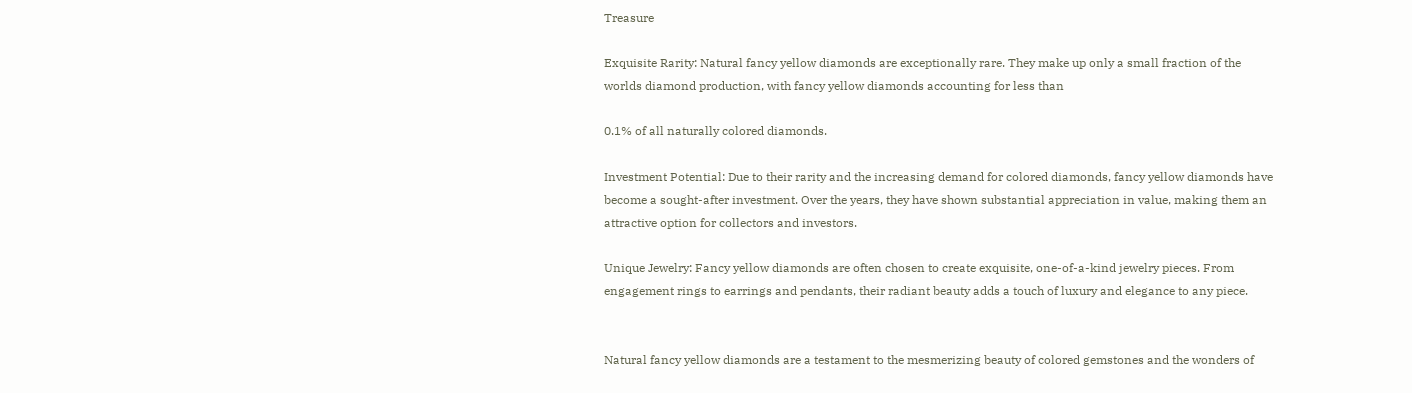Treasure

Exquisite Rarity: Natural fancy yellow diamonds are exceptionally rare. They make up only a small fraction of the worlds diamond production, with fancy yellow diamonds accounting for less than

0.1% of all naturally colored diamonds.

Investment Potential: Due to their rarity and the increasing demand for colored diamonds, fancy yellow diamonds have become a sought-after investment. Over the years, they have shown substantial appreciation in value, making them an attractive option for collectors and investors.

Unique Jewelry: Fancy yellow diamonds are often chosen to create exquisite, one-of-a-kind jewelry pieces. From engagement rings to earrings and pendants, their radiant beauty adds a touch of luxury and elegance to any piece.


Natural fancy yellow diamonds are a testament to the mesmerizing beauty of colored gemstones and the wonders of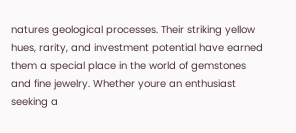natures geological processes. Their striking yellow hues, rarity, and investment potential have earned them a special place in the world of gemstones and fine jewelry. Whether youre an enthusiast seeking a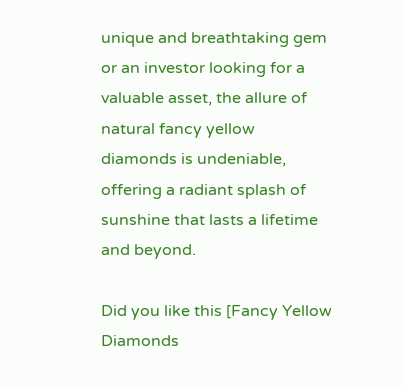unique and breathtaking gem or an investor looking for a valuable asset, the allure of natural fancy yellow diamonds is undeniable, offering a radiant splash of sunshine that lasts a lifetime and beyond.

Did you like this [Fancy Yellow Diamonds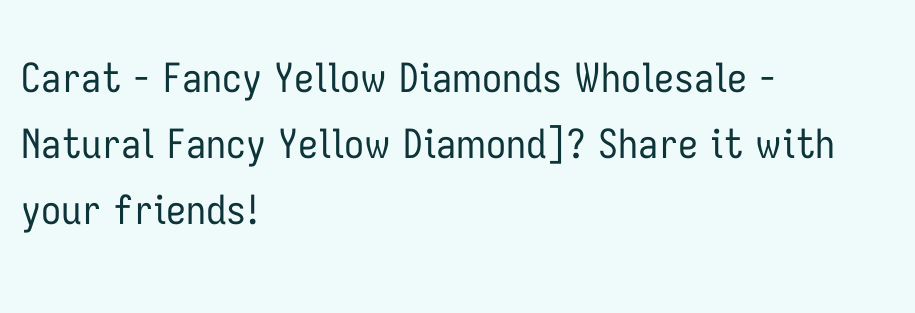Carat - Fancy Yellow Diamonds Wholesale - Natural Fancy Yellow Diamond]? Share it with your friends!